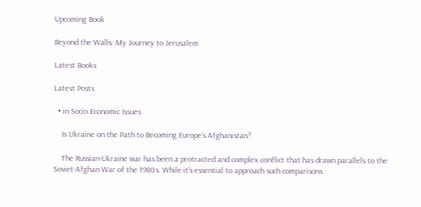Upcoming Book

Beyond the Walls: My Journey to Jerusalem

Latest Books

Latest Posts

  • in Socio Economic Issues

    Is Ukraine on the Path to Becoming Europe’s Afghanistan?

    The Russian-Ukraine war has been a protracted and complex conflict that has drawn parallels to the Soviet-Afghan War of the 1980s. While it’s essential to approach such comparisons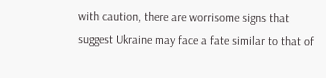with caution, there are worrisome signs that suggest Ukraine may face a fate similar to that of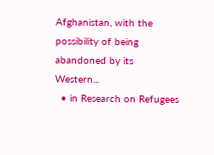Afghanistan, with the possibility of being abandoned by its Western...
  • in Research on Refugees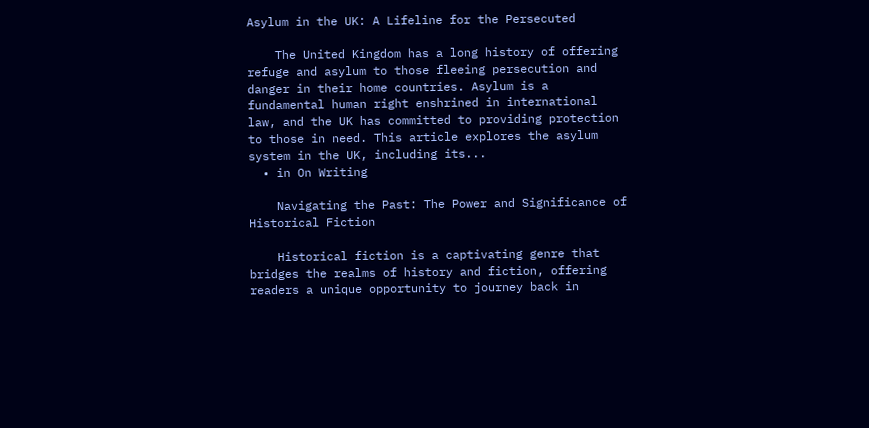Asylum in the UK: A Lifeline for the Persecuted

    The United Kingdom has a long history of offering refuge and asylum to those fleeing persecution and danger in their home countries. Asylum is a fundamental human right enshrined in international law, and the UK has committed to providing protection to those in need. This article explores the asylum system in the UK, including its...
  • in On Writing

    Navigating the Past: The Power and Significance of Historical Fiction

    Historical fiction is a captivating genre that bridges the realms of history and fiction, offering readers a unique opportunity to journey back in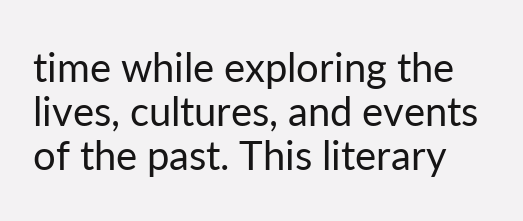time while exploring the lives, cultures, and events of the past. This literary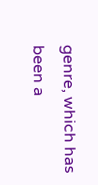genre, which has been a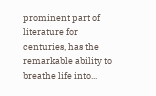prominent part of literature for centuries, has the remarkable ability to breathe life into...